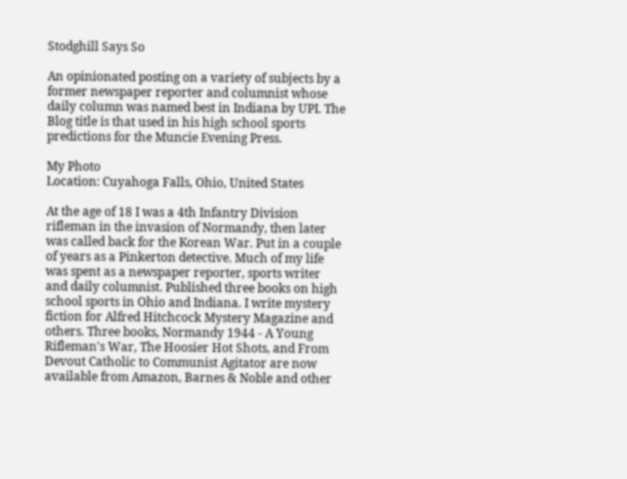Stodghill Says So

An opinionated posting on a variety of subjects by a former newspaper reporter and columnist whose daily column was named best in Indiana by UPI. The Blog title is that used in his high school sports predictions for the Muncie Evening Press.

My Photo
Location: Cuyahoga Falls, Ohio, United States

At the age of 18 I was a 4th Infantry Division rifleman in the invasion of Normandy, then later was called back for the Korean War. Put in a couple of years as a Pinkerton detective. Much of my life was spent as a newspaper reporter, sports writer and daily columnist. Published three books on high school sports in Ohio and Indiana. I write mystery fiction for Alfred Hitchcock Mystery Magazine and others. Three books, Normandy 1944 - A Young Rifleman's War, The Hoosier Hot Shots, and From Devout Catholic to Communist Agitator are now available from Amazon, Barnes & Noble and other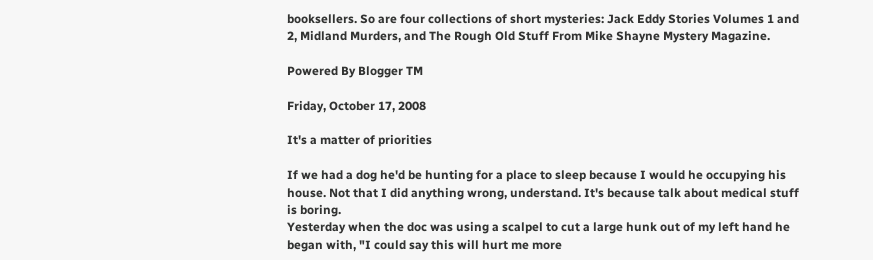booksellers. So are four collections of short mysteries: Jack Eddy Stories Volumes 1 and 2, Midland Murders, and The Rough Old Stuff From Mike Shayne Mystery Magazine.

Powered By Blogger TM

Friday, October 17, 2008

It's a matter of priorities

If we had a dog he'd be hunting for a place to sleep because I would he occupying his house. Not that I did anything wrong, understand. It's because talk about medical stuff is boring.
Yesterday when the doc was using a scalpel to cut a large hunk out of my left hand he began with, "I could say this will hurt me more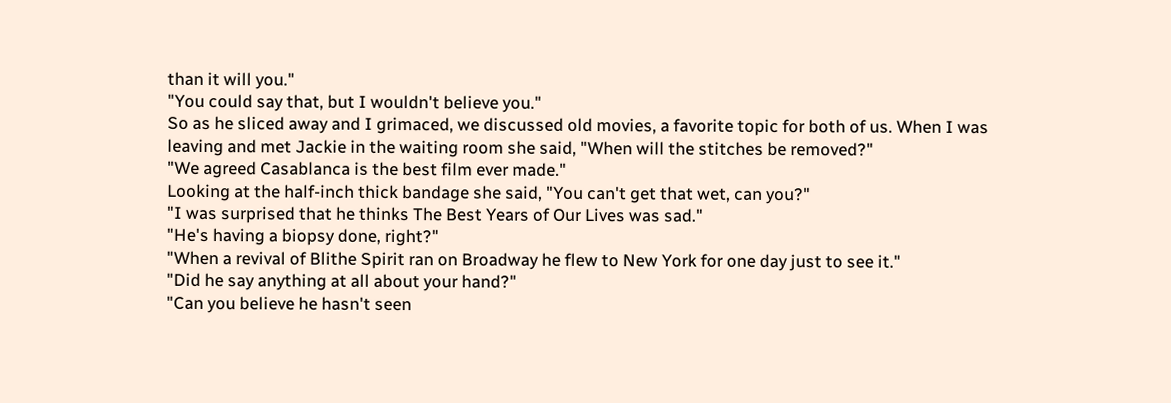than it will you."
"You could say that, but I wouldn't believe you."
So as he sliced away and I grimaced, we discussed old movies, a favorite topic for both of us. When I was leaving and met Jackie in the waiting room she said, "When will the stitches be removed?"
"We agreed Casablanca is the best film ever made."
Looking at the half-inch thick bandage she said, "You can't get that wet, can you?"
"I was surprised that he thinks The Best Years of Our Lives was sad."
"He's having a biopsy done, right?"
"When a revival of Blithe Spirit ran on Broadway he flew to New York for one day just to see it."
"Did he say anything at all about your hand?"
"Can you believe he hasn't seen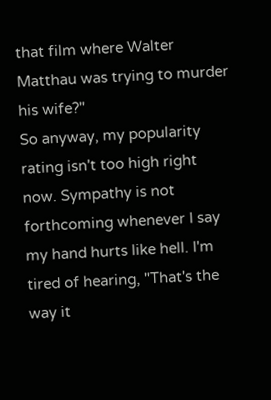that film where Walter Matthau was trying to murder his wife?"
So anyway, my popularity rating isn't too high right now. Sympathy is not forthcoming whenever I say my hand hurts like hell. I'm tired of hearing, "That's the way it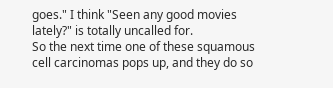goes." I think "Seen any good movies lately?" is totally uncalled for.
So the next time one of these squamous cell carcinomas pops up, and they do so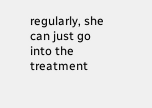regularly, she can just go into the treatment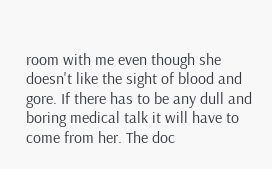room with me even though she doesn't like the sight of blood and gore. If there has to be any dull and boring medical talk it will have to come from her. The doc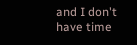and I don't have time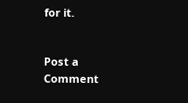for it.


Post a Comment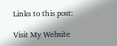Links to this post:

Visit My Website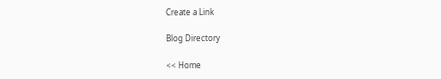Create a Link

Blog Directory

<< Home